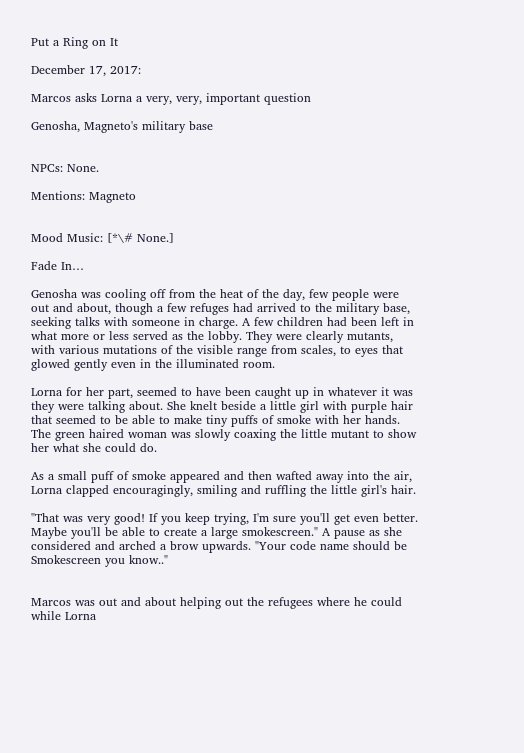Put a Ring on It

December 17, 2017:

Marcos asks Lorna a very, very, important question

Genosha, Magneto's military base


NPCs: None.

Mentions: Magneto


Mood Music: [*\# None.]

Fade In…

Genosha was cooling off from the heat of the day, few people were out and about, though a few refuges had arrived to the military base, seeking talks with someone in charge. A few children had been left in what more or less served as the lobby. They were clearly mutants, with various mutations of the visible range from scales, to eyes that glowed gently even in the illuminated room.

Lorna for her part, seemed to have been caught up in whatever it was they were talking about. She knelt beside a little girl with purple hair that seemed to be able to make tiny puffs of smoke with her hands. The green haired woman was slowly coaxing the little mutant to show her what she could do.

As a small puff of smoke appeared and then wafted away into the air, Lorna clapped encouragingly, smiling and ruffling the little girl's hair.

"That was very good! If you keep trying, I'm sure you'll get even better. Maybe you'll be able to create a large smokescreen." A pause as she considered and arched a brow upwards. "Your code name should be Smokescreen you know.."


Marcos was out and about helping out the refugees where he could while Lorna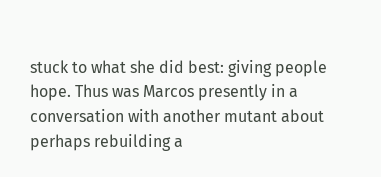stuck to what she did best: giving people hope. Thus was Marcos presently in a conversation with another mutant about perhaps rebuilding a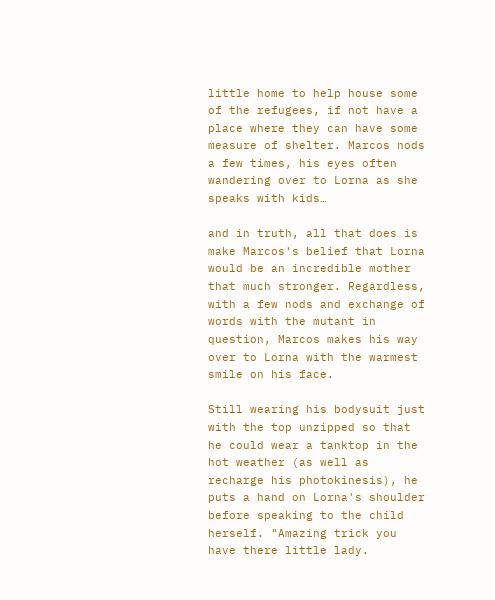little home to help house some of the refugees, if not have a place where they can have some measure of shelter. Marcos nods a few times, his eyes often wandering over to Lorna as she speaks with kids…

and in truth, all that does is make Marcos's belief that Lorna would be an incredible mother that much stronger. Regardless, with a few nods and exchange of words with the mutant in question, Marcos makes his way over to Lorna with the warmest smile on his face.

Still wearing his bodysuit just with the top unzipped so that he could wear a tanktop in the hot weather (as well as recharge his photokinesis), he puts a hand on Lorna's shoulder before speaking to the child herself. "Amazing trick you have there little lady.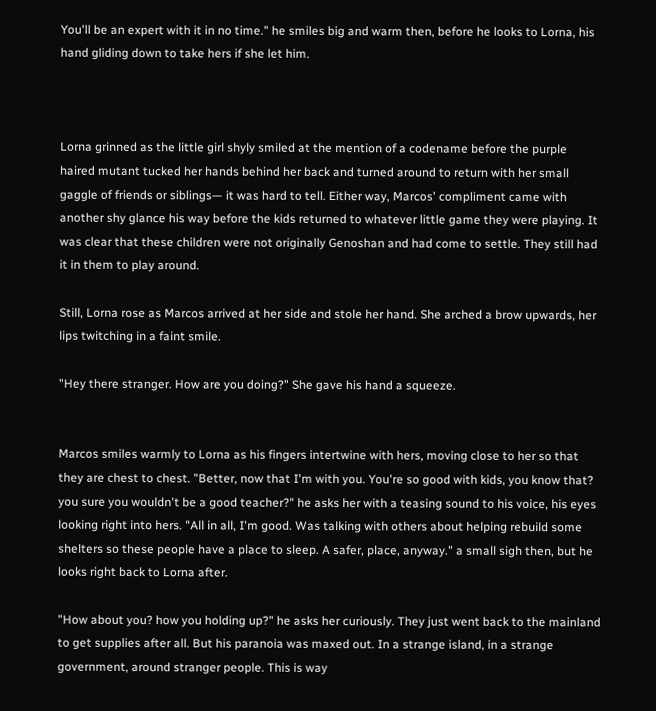You'll be an expert with it in no time." he smiles big and warm then, before he looks to Lorna, his hand gliding down to take hers if she let him.



Lorna grinned as the little girl shyly smiled at the mention of a codename before the purple haired mutant tucked her hands behind her back and turned around to return with her small gaggle of friends or siblings— it was hard to tell. Either way, Marcos' compliment came with another shy glance his way before the kids returned to whatever little game they were playing. It was clear that these children were not originally Genoshan and had come to settle. They still had it in them to play around.

Still, Lorna rose as Marcos arrived at her side and stole her hand. She arched a brow upwards, her lips twitching in a faint smile.

"Hey there stranger. How are you doing?" She gave his hand a squeeze.


Marcos smiles warmly to Lorna as his fingers intertwine with hers, moving close to her so that they are chest to chest. "Better, now that I'm with you. You're so good with kids, you know that? you sure you wouldn't be a good teacher?" he asks her with a teasing sound to his voice, his eyes looking right into hers. "All in all, I'm good. Was talking with others about helping rebuild some shelters so these people have a place to sleep. A safer, place, anyway." a small sigh then, but he looks right back to Lorna after.

"How about you? how you holding up?" he asks her curiously. They just went back to the mainland to get supplies after all. But his paranoia was maxed out. In a strange island, in a strange government, around stranger people. This is way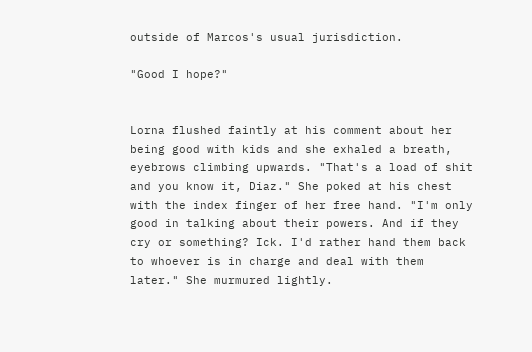outside of Marcos's usual jurisdiction.

"Good I hope?"


Lorna flushed faintly at his comment about her being good with kids and she exhaled a breath, eyebrows climbing upwards. "That's a load of shit and you know it, Diaz." She poked at his chest with the index finger of her free hand. "I'm only good in talking about their powers. And if they cry or something? Ick. I'd rather hand them back to whoever is in charge and deal with them later." She murmured lightly.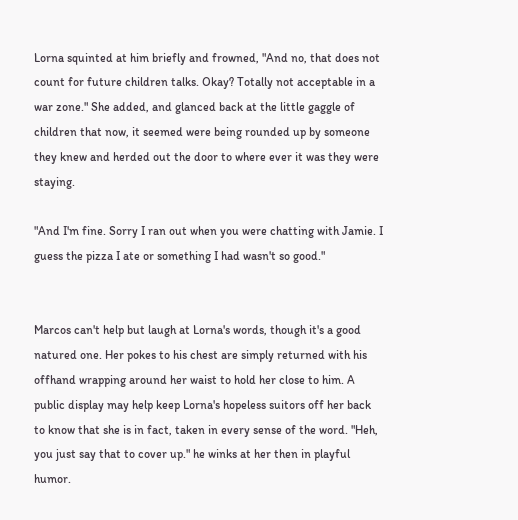Lorna squinted at him briefly and frowned, "And no, that does not count for future children talks. Okay? Totally not acceptable in a war zone." She added, and glanced back at the little gaggle of children that now, it seemed were being rounded up by someone they knew and herded out the door to where ever it was they were staying.

"And I'm fine. Sorry I ran out when you were chatting with Jamie. I guess the pizza I ate or something I had wasn't so good."


Marcos can't help but laugh at Lorna's words, though it's a good natured one. Her pokes to his chest are simply returned with his offhand wrapping around her waist to hold her close to him. A public display may help keep Lorna's hopeless suitors off her back to know that she is in fact, taken in every sense of the word. "Heh, you just say that to cover up." he winks at her then in playful humor.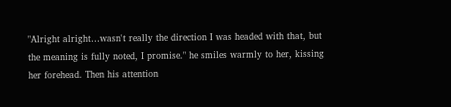"Alright alright…wasn't really the direction I was headed with that, but the meaning is fully noted, I promise." he smiles warmly to her, kissing her forehead. Then his attention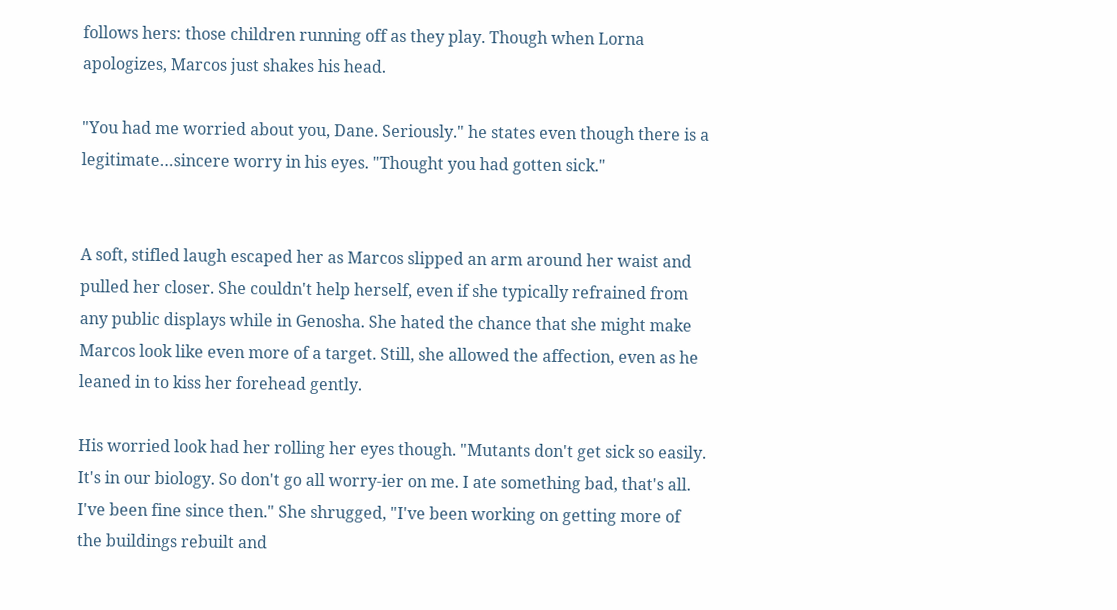follows hers: those children running off as they play. Though when Lorna apologizes, Marcos just shakes his head.

"You had me worried about you, Dane. Seriously." he states even though there is a legitimate…sincere worry in his eyes. "Thought you had gotten sick."


A soft, stifled laugh escaped her as Marcos slipped an arm around her waist and pulled her closer. She couldn't help herself, even if she typically refrained from any public displays while in Genosha. She hated the chance that she might make Marcos look like even more of a target. Still, she allowed the affection, even as he leaned in to kiss her forehead gently.

His worried look had her rolling her eyes though. "Mutants don't get sick so easily. It's in our biology. So don't go all worry-ier on me. I ate something bad, that's all. I've been fine since then." She shrugged, "I've been working on getting more of the buildings rebuilt and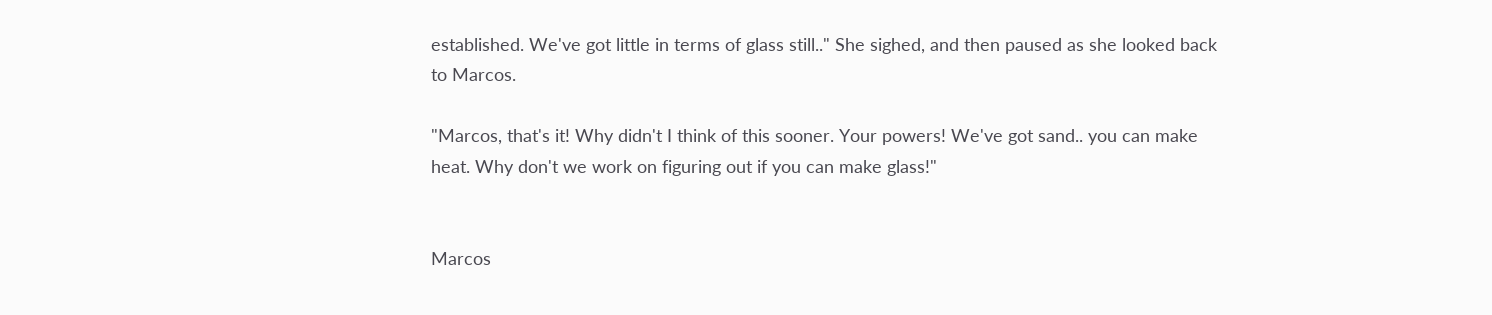established. We've got little in terms of glass still.." She sighed, and then paused as she looked back to Marcos.

"Marcos, that's it! Why didn't I think of this sooner. Your powers! We've got sand.. you can make heat. Why don't we work on figuring out if you can make glass!"


Marcos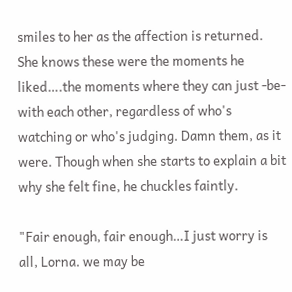smiles to her as the affection is returned. She knows these were the moments he liked….the moments where they can just -be- with each other, regardless of who's watching or who's judging. Damn them, as it were. Though when she starts to explain a bit why she felt fine, he chuckles faintly.

"Fair enough, fair enough…I just worry is all, Lorna. we may be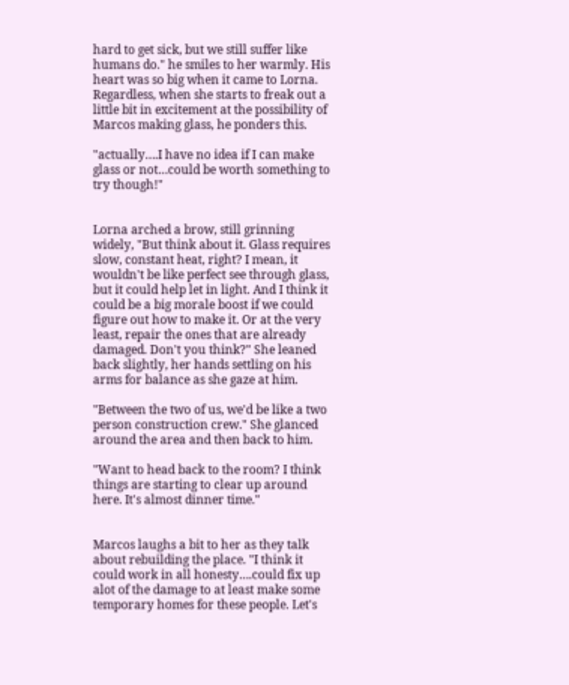hard to get sick, but we still suffer like humans do." he smiles to her warmly. His heart was so big when it came to Lorna. Regardless, when she starts to freak out a little bit in excitement at the possibility of Marcos making glass, he ponders this.

"actually….I have no idea if I can make glass or not…could be worth something to try though!"


Lorna arched a brow, still grinning widely, "But think about it. Glass requires slow, constant heat, right? I mean, it wouldn't be like perfect see through glass, but it could help let in light. And I think it could be a big morale boost if we could figure out how to make it. Or at the very least, repair the ones that are already damaged. Don't you think?" She leaned back slightly, her hands settling on his arms for balance as she gaze at him.

"Between the two of us, we'd be like a two person construction crew." She glanced around the area and then back to him.

"Want to head back to the room? I think things are starting to clear up around here. It's almost dinner time."


Marcos laughs a bit to her as they talk about rebuilding the place. "I think it could work in all honesty….could fix up alot of the damage to at least make some temporary homes for these people. Let's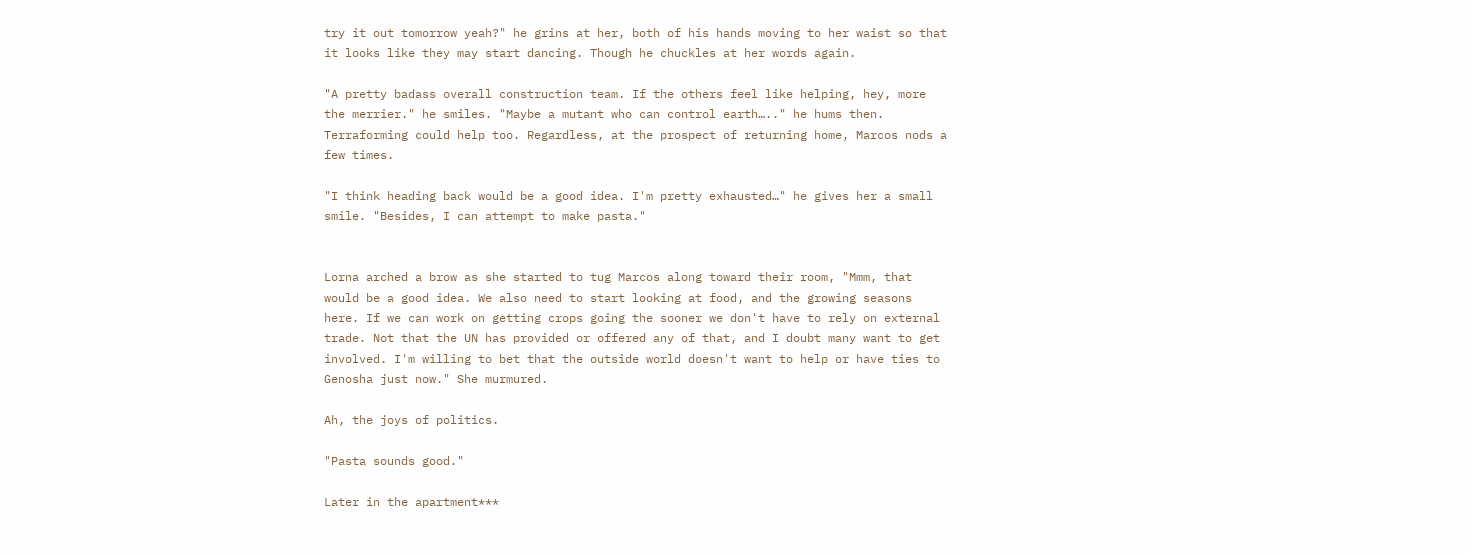try it out tomorrow yeah?" he grins at her, both of his hands moving to her waist so that it looks like they may start dancing. Though he chuckles at her words again.

"A pretty badass overall construction team. If the others feel like helping, hey, more the merrier." he smiles. "Maybe a mutant who can control earth….." he hums then. Terraforming could help too. Regardless, at the prospect of returning home, Marcos nods a few times.

"I think heading back would be a good idea. I'm pretty exhausted…" he gives her a small smile. "Besides, I can attempt to make pasta."


Lorna arched a brow as she started to tug Marcos along toward their room, "Mmm, that would be a good idea. We also need to start looking at food, and the growing seasons here. If we can work on getting crops going the sooner we don't have to rely on external trade. Not that the UN has provided or offered any of that, and I doubt many want to get involved. I'm willing to bet that the outside world doesn't want to help or have ties to Genosha just now." She murmured.

Ah, the joys of politics.

"Pasta sounds good."

Later in the apartment***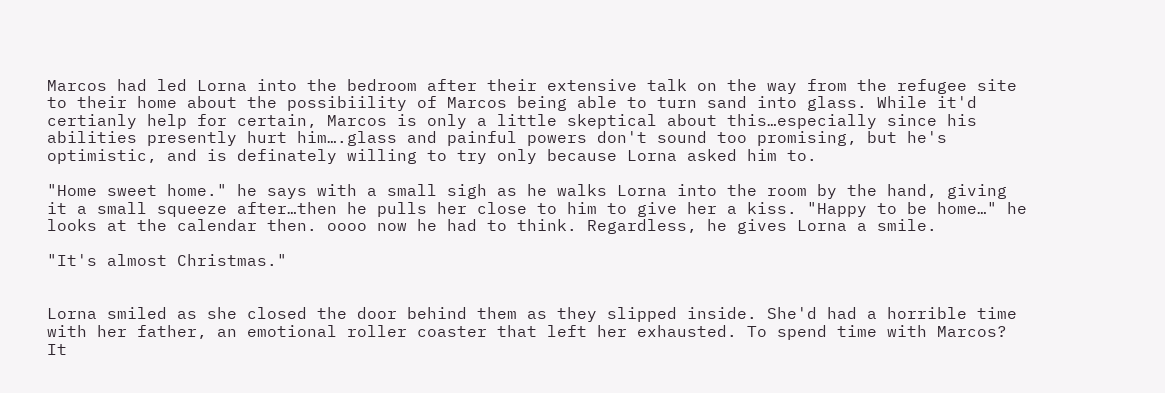Marcos had led Lorna into the bedroom after their extensive talk on the way from the refugee site to their home about the possibiility of Marcos being able to turn sand into glass. While it'd certianly help for certain, Marcos is only a little skeptical about this…especially since his abilities presently hurt him….glass and painful powers don't sound too promising, but he's optimistic, and is definately willing to try only because Lorna asked him to.

"Home sweet home." he says with a small sigh as he walks Lorna into the room by the hand, giving it a small squeeze after…then he pulls her close to him to give her a kiss. "Happy to be home…" he looks at the calendar then. oooo now he had to think. Regardless, he gives Lorna a smile.

"It's almost Christmas."


Lorna smiled as she closed the door behind them as they slipped inside. She'd had a horrible time with her father, an emotional roller coaster that left her exhausted. To spend time with Marcos? It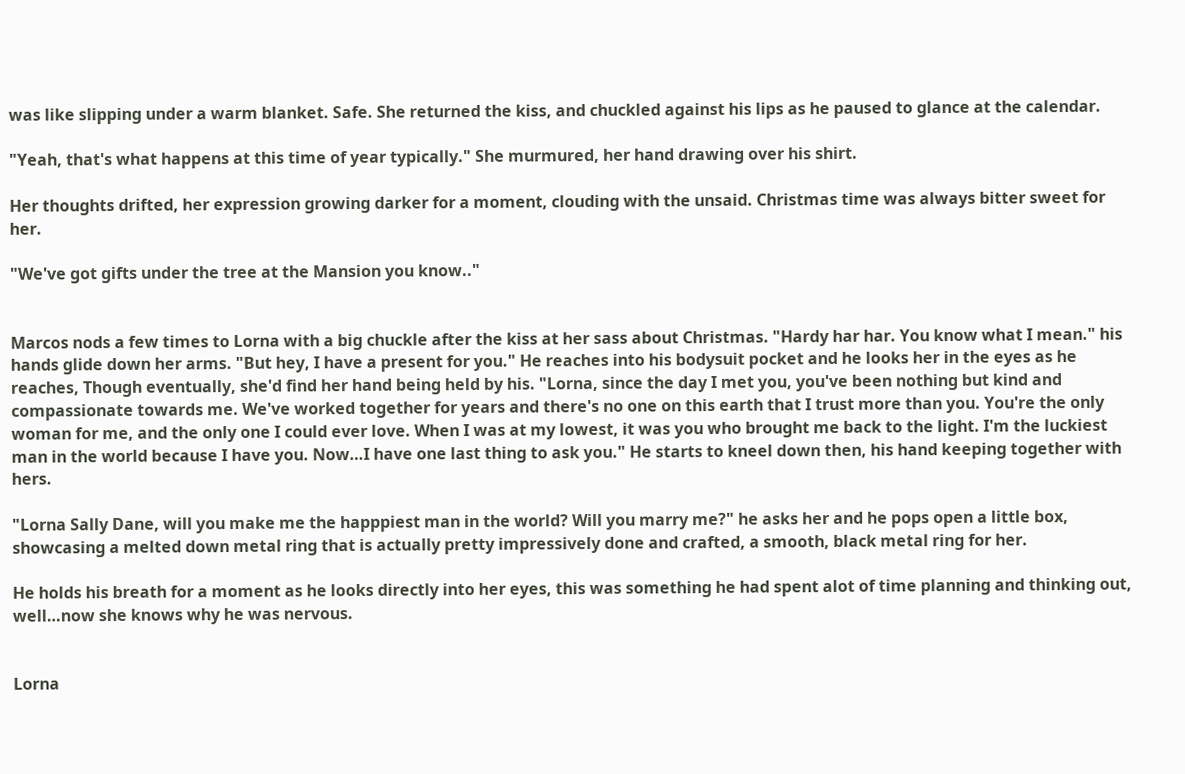was like slipping under a warm blanket. Safe. She returned the kiss, and chuckled against his lips as he paused to glance at the calendar.

"Yeah, that's what happens at this time of year typically." She murmured, her hand drawing over his shirt.

Her thoughts drifted, her expression growing darker for a moment, clouding with the unsaid. Christmas time was always bitter sweet for her.

"We've got gifts under the tree at the Mansion you know.."


Marcos nods a few times to Lorna with a big chuckle after the kiss at her sass about Christmas. "Hardy har har. You know what I mean." his hands glide down her arms. "But hey, I have a present for you." He reaches into his bodysuit pocket and he looks her in the eyes as he reaches, Though eventually, she'd find her hand being held by his. "Lorna, since the day I met you, you've been nothing but kind and compassionate towards me. We've worked together for years and there's no one on this earth that I trust more than you. You're the only woman for me, and the only one I could ever love. When I was at my lowest, it was you who brought me back to the light. I'm the luckiest man in the world because I have you. Now…I have one last thing to ask you." He starts to kneel down then, his hand keeping together with hers.

"Lorna Sally Dane, will you make me the happpiest man in the world? Will you marry me?" he asks her and he pops open a little box, showcasing a melted down metal ring that is actually pretty impressively done and crafted, a smooth, black metal ring for her.

He holds his breath for a moment as he looks directly into her eyes, this was something he had spent alot of time planning and thinking out, well…now she knows why he was nervous.


Lorna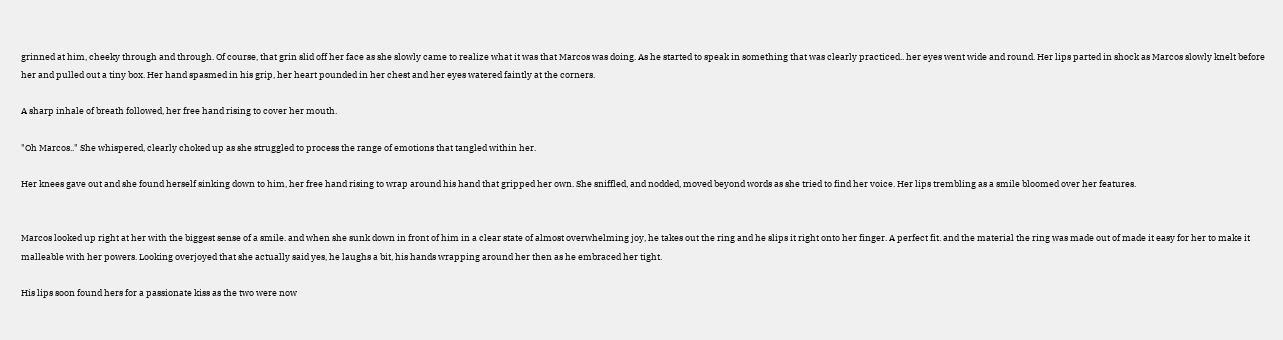grinned at him, cheeky through and through. Of course, that grin slid off her face as she slowly came to realize what it was that Marcos was doing. As he started to speak in something that was clearly practiced.. her eyes went wide and round. Her lips parted in shock as Marcos slowly knelt before her and pulled out a tiny box. Her hand spasmed in his grip, her heart pounded in her chest and her eyes watered faintly at the corners.

A sharp inhale of breath followed, her free hand rising to cover her mouth.

"Oh Marcos.." She whispered, clearly choked up as she struggled to process the range of emotions that tangled within her.

Her knees gave out and she found herself sinking down to him, her free hand rising to wrap around his hand that gripped her own. She sniffled, and nodded, moved beyond words as she tried to find her voice. Her lips trembling as a smile bloomed over her features.


Marcos looked up right at her with the biggest sense of a smile. and when she sunk down in front of him in a clear state of almost overwhelming joy, he takes out the ring and he slips it right onto her finger. A perfect fit. and the material the ring was made out of made it easy for her to make it malleable with her powers. Looking overjoyed that she actually said yes, he laughs a bit, his hands wrapping around her then as he embraced her tight.

His lips soon found hers for a passionate kiss as the two were now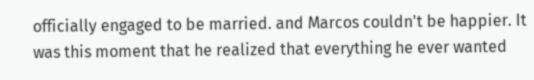officially engaged to be married. and Marcos couldn't be happier. It was this moment that he realized that everything he ever wanted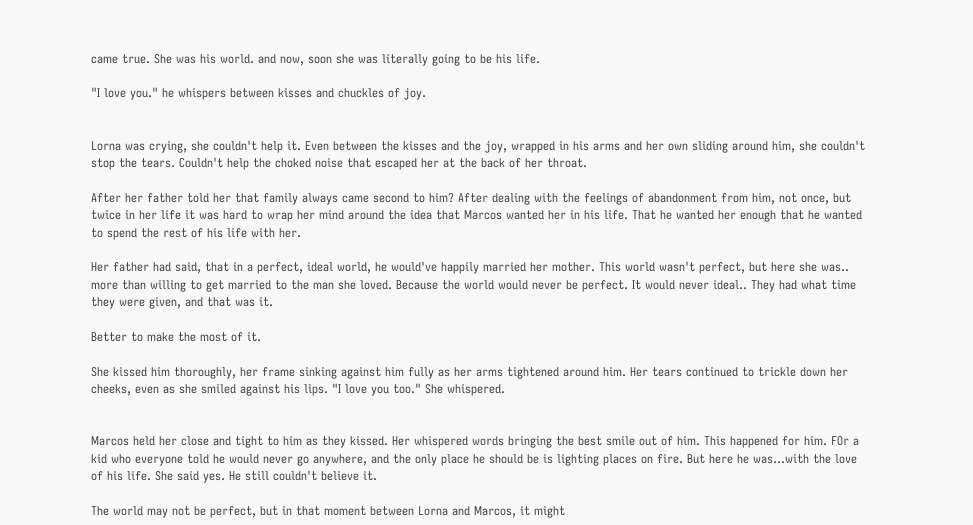came true. She was his world. and now, soon she was literally going to be his life.

"I love you." he whispers between kisses and chuckles of joy.


Lorna was crying, she couldn't help it. Even between the kisses and the joy, wrapped in his arms and her own sliding around him, she couldn't stop the tears. Couldn't help the choked noise that escaped her at the back of her throat.

After her father told her that family always came second to him? After dealing with the feelings of abandonment from him, not once, but twice in her life it was hard to wrap her mind around the idea that Marcos wanted her in his life. That he wanted her enough that he wanted to spend the rest of his life with her.

Her father had said, that in a perfect, ideal world, he would've happily married her mother. This world wasn't perfect, but here she was.. more than willing to get married to the man she loved. Because the world would never be perfect. It would never ideal.. They had what time they were given, and that was it.

Better to make the most of it.

She kissed him thoroughly, her frame sinking against him fully as her arms tightened around him. Her tears continued to trickle down her cheeks, even as she smiled against his lips. "I love you too." She whispered.


Marcos held her close and tight to him as they kissed. Her whispered words bringing the best smile out of him. This happened for him. FOr a kid who everyone told he would never go anywhere, and the only place he should be is lighting places on fire. But here he was…with the love of his life. She said yes. He still couldn't believe it.

The world may not be perfect, but in that moment between Lorna and Marcos, it might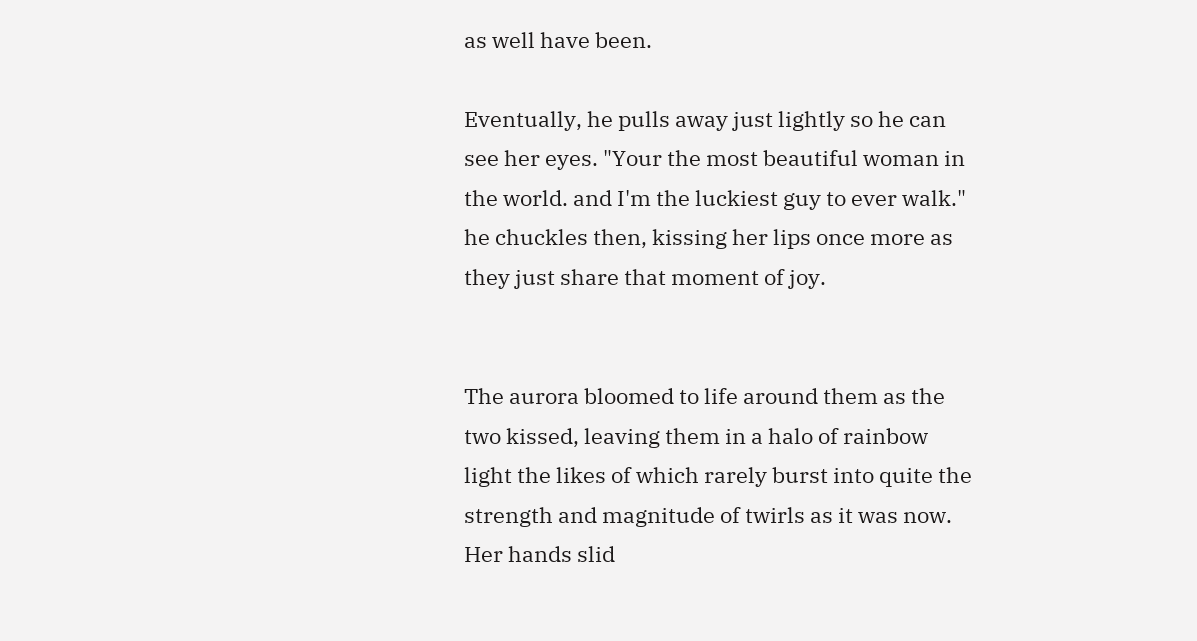as well have been.

Eventually, he pulls away just lightly so he can see her eyes. "Your the most beautiful woman in the world. and I'm the luckiest guy to ever walk." he chuckles then, kissing her lips once more as they just share that moment of joy.


The aurora bloomed to life around them as the two kissed, leaving them in a halo of rainbow light the likes of which rarely burst into quite the strength and magnitude of twirls as it was now. Her hands slid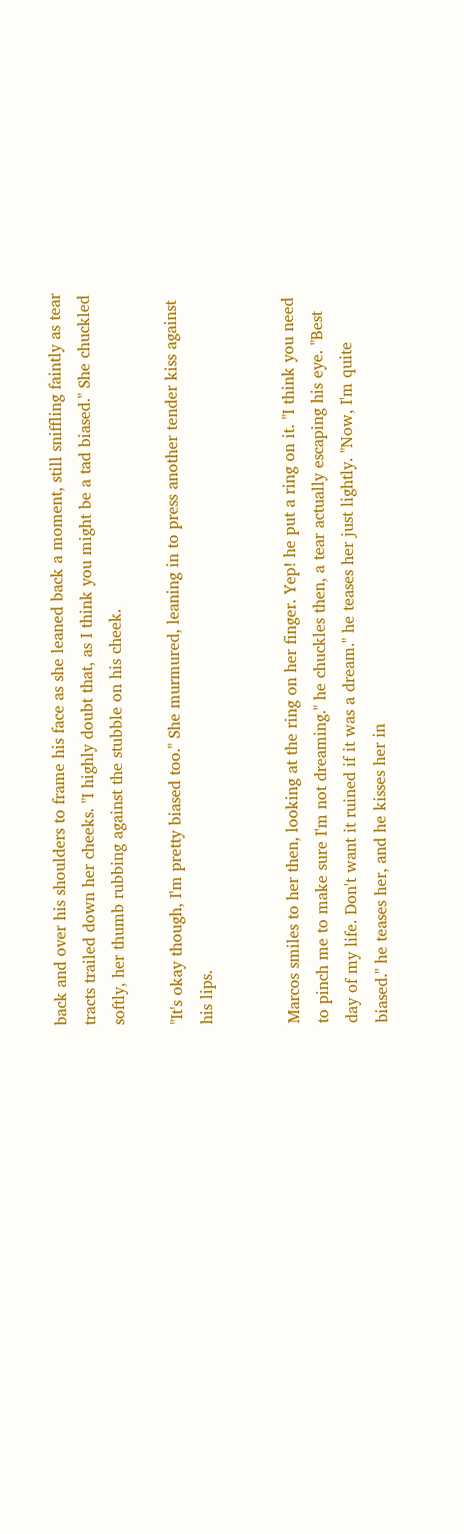back and over his shoulders to frame his face as she leaned back a moment, still sniffling faintly as tear tracts trailed down her cheeks. "I highly doubt that, as I think you might be a tad biased." She chuckled softly, her thumb rubbing against the stubble on his cheek.

"It's okay though, I'm pretty biased too." She murmured, leaning in to press another tender kiss against his lips.


Marcos smiles to her then, looking at the ring on her finger. Yep! he put a ring on it. "I think you need to pinch me to make sure I'm not dreaming." he chuckles then, a tear actually escaping his eye. "Best day of my life. Don't want it ruined if it was a dream." he teases her just lightly. "Now, I'm quite biased." he teases her, and he kisses her in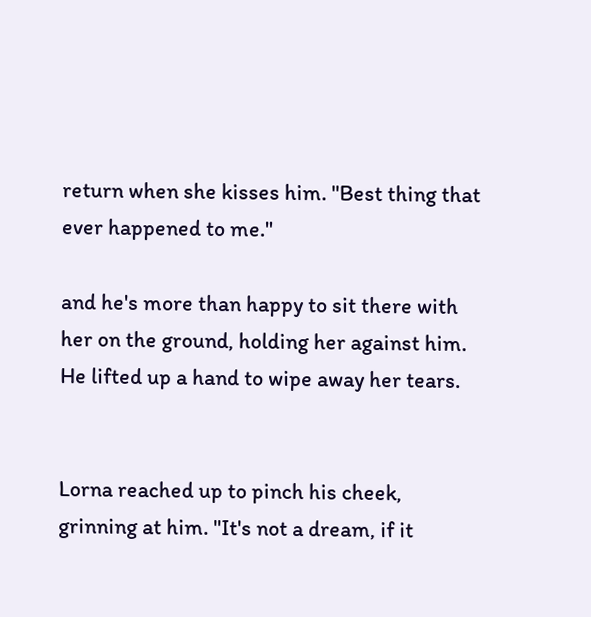return when she kisses him. "Best thing that ever happened to me."

and he's more than happy to sit there with her on the ground, holding her against him. He lifted up a hand to wipe away her tears.


Lorna reached up to pinch his cheek, grinning at him. "It's not a dream, if it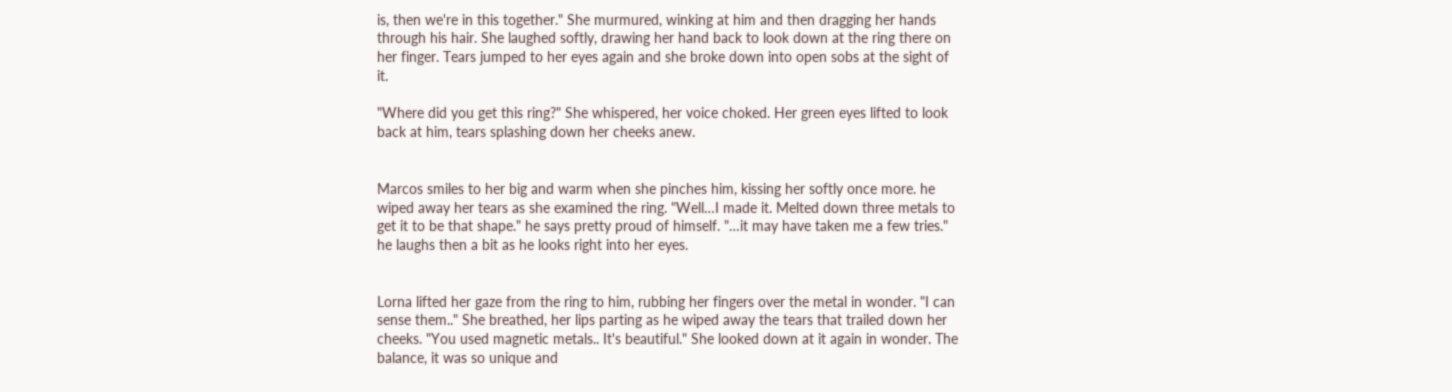is, then we're in this together." She murmured, winking at him and then dragging her hands through his hair. She laughed softly, drawing her hand back to look down at the ring there on her finger. Tears jumped to her eyes again and she broke down into open sobs at the sight of it.

"Where did you get this ring?" She whispered, her voice choked. Her green eyes lifted to look back at him, tears splashing down her cheeks anew.


Marcos smiles to her big and warm when she pinches him, kissing her softly once more. he wiped away her tears as she examined the ring. "Well…I made it. Melted down three metals to get it to be that shape." he says pretty proud of himself. "…it may have taken me a few tries." he laughs then a bit as he looks right into her eyes.


Lorna lifted her gaze from the ring to him, rubbing her fingers over the metal in wonder. "I can sense them.." She breathed, her lips parting as he wiped away the tears that trailed down her cheeks. "You used magnetic metals.. It's beautiful." She looked down at it again in wonder. The balance, it was so unique and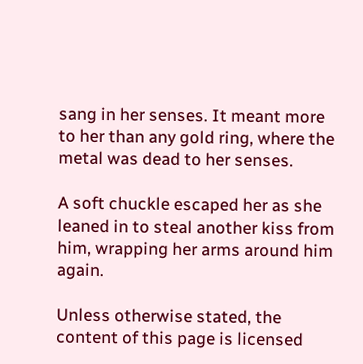sang in her senses. It meant more to her than any gold ring, where the metal was dead to her senses.

A soft chuckle escaped her as she leaned in to steal another kiss from him, wrapping her arms around him again.

Unless otherwise stated, the content of this page is licensed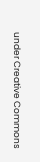under Creative Commons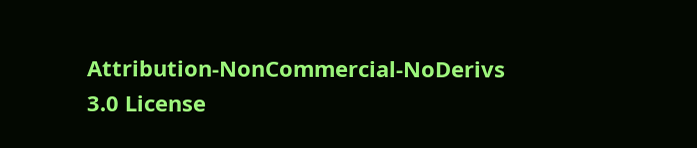Attribution-NonCommercial-NoDerivs 3.0 License